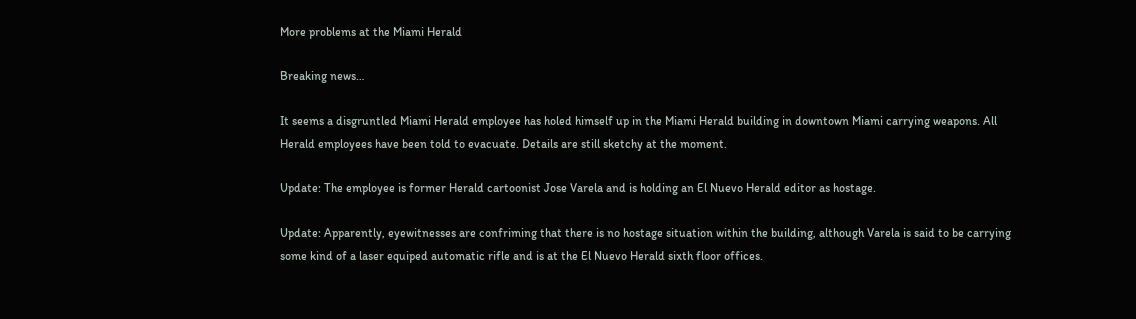More problems at the Miami Herald

Breaking news…

It seems a disgruntled Miami Herald employee has holed himself up in the Miami Herald building in downtown Miami carrying weapons. All Herald employees have been told to evacuate. Details are still sketchy at the moment.

Update: The employee is former Herald cartoonist Jose Varela and is holding an El Nuevo Herald editor as hostage.

Update: Apparently, eyewitnesses are confriming that there is no hostage situation within the building, although Varela is said to be carrying some kind of a laser equiped automatic rifle and is at the El Nuevo Herald sixth floor offices.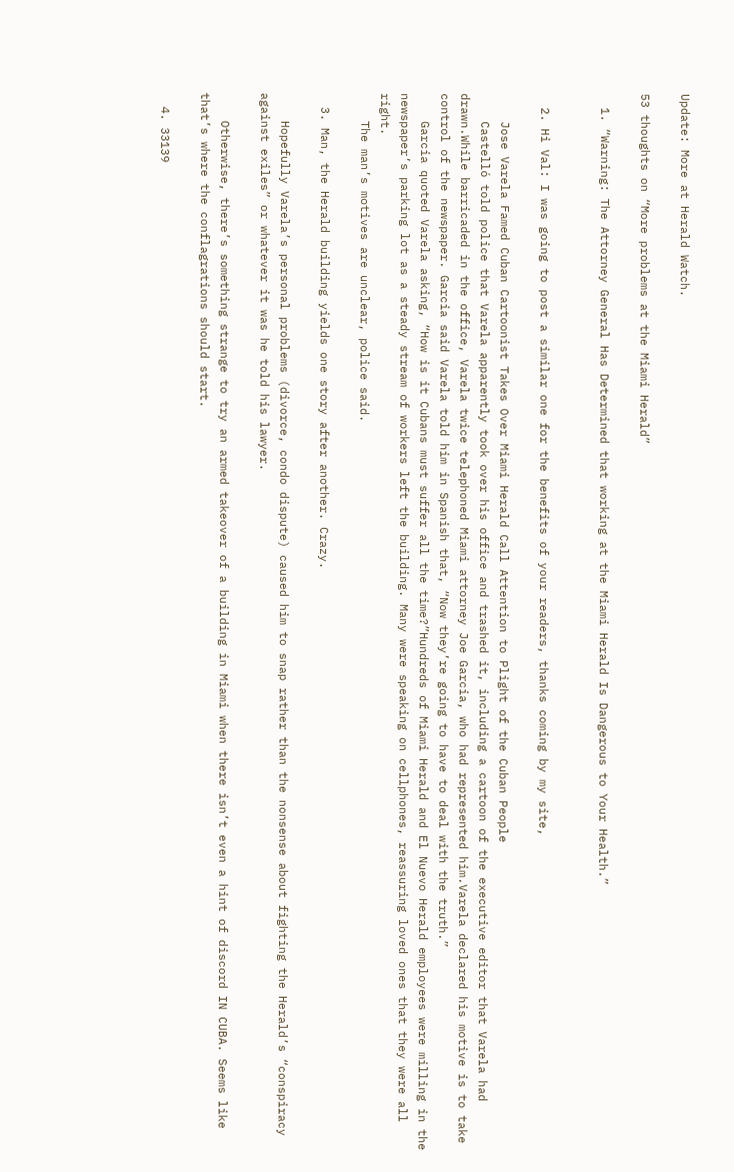Update: More at Herald Watch.

53 thoughts on “More problems at the Miami Herald”

  1. “Warning: The Attorney General Has Determined that working at the Miami Herald Is Dangerous to Your Health.”


  2. Hi Val: I was going to post a similar one for the benefits of your readers, thanks coming by my site,

    Jose Varela Famed Cuban Cartoonist Takes Over Miami Herald Call Attention to Plight of the Cuban People
    Castelló told police that Varela apparently took over his office and trashed it, including a cartoon of the executive editor that Varela had drawn.While barricaded in the office, Varela twice telephoned Miami attorney Joe Garcia, who had represented him.Varela declared his motive is to take control of the newspaper. Garcia said Varela told him in Spanish that, “Now they’re going to have to deal with the truth.”
    Garcia quoted Varela asking, “How is it Cubans must suffer all the time?”Hundreds of Miami Herald and El Nuevo Herald employees were milling in the newspaper’s parking lot as a steady stream of workers left the building. Many were speaking on cellphones, reassuring loved ones that they were all right.
    The man’s motives are unclear, police said.

  3. Man, the Herald building yields one story after another. Crazy.

    Hopefully Varela’s personal problems (divorce, condo dispute) caused him to snap rather than the nonsense about fighting the Herald’s “conspiracy against exiles” or whatever it was he told his lawyer.

    Otherwise, there’s something strange to try an armed takeover of a building in Miami when there isn’t even a hint of discord IN CUBA. Seems like that’s where the conflagrations should start.

  4. 33139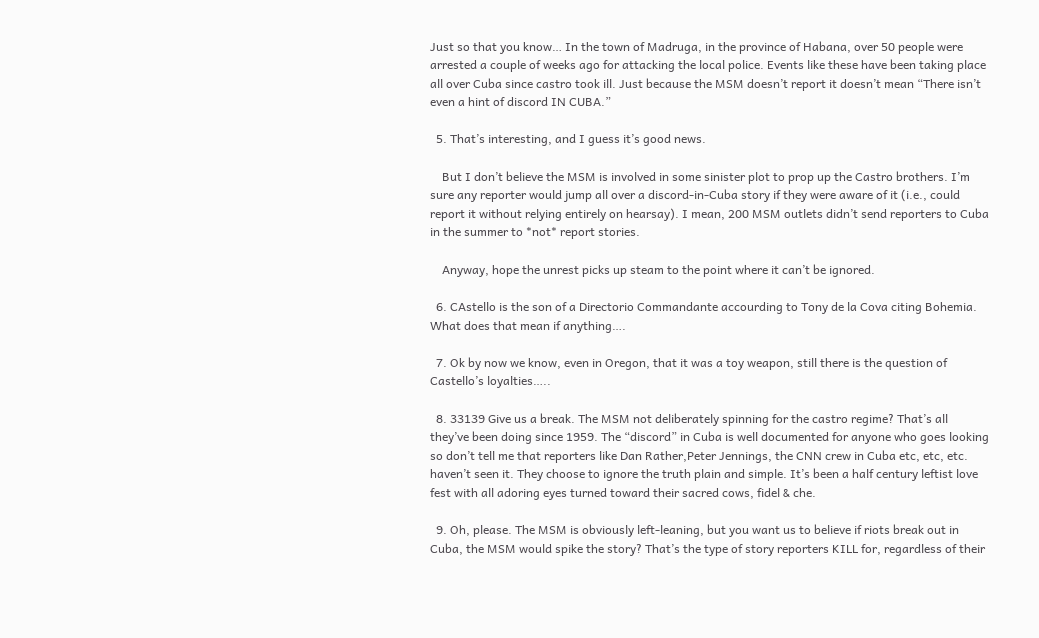Just so that you know… In the town of Madruga, in the province of Habana, over 50 people were arrested a couple of weeks ago for attacking the local police. Events like these have been taking place all over Cuba since castro took ill. Just because the MSM doesn’t report it doesn’t mean “There isn’t even a hint of discord IN CUBA.”

  5. That’s interesting, and I guess it’s good news.

    But I don’t believe the MSM is involved in some sinister plot to prop up the Castro brothers. I’m sure any reporter would jump all over a discord-in-Cuba story if they were aware of it (i.e., could report it without relying entirely on hearsay). I mean, 200 MSM outlets didn’t send reporters to Cuba in the summer to *not* report stories.

    Anyway, hope the unrest picks up steam to the point where it can’t be ignored.

  6. CAstello is the son of a Directorio Commandante accourding to Tony de la Cova citing Bohemia. What does that mean if anything….

  7. Ok by now we know, even in Oregon, that it was a toy weapon, still there is the question of Castello’s loyalties…..

  8. 33139 Give us a break. The MSM not deliberately spinning for the castro regime? That’s all they’ve been doing since 1959. The “discord” in Cuba is well documented for anyone who goes looking so don’t tell me that reporters like Dan Rather,Peter Jennings, the CNN crew in Cuba etc, etc, etc. haven’t seen it. They choose to ignore the truth plain and simple. It’s been a half century leftist love fest with all adoring eyes turned toward their sacred cows, fidel & che.

  9. Oh, please. The MSM is obviously left-leaning, but you want us to believe if riots break out in Cuba, the MSM would spike the story? That’s the type of story reporters KILL for, regardless of their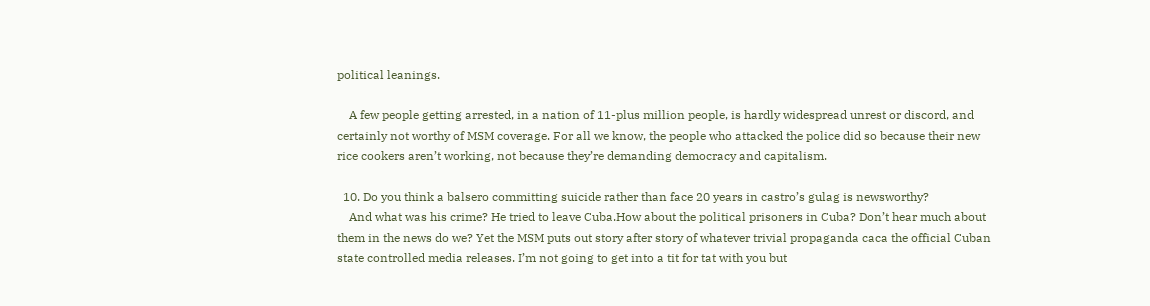political leanings.

    A few people getting arrested, in a nation of 11-plus million people, is hardly widespread unrest or discord, and certainly not worthy of MSM coverage. For all we know, the people who attacked the police did so because their new rice cookers aren’t working, not because they’re demanding democracy and capitalism.

  10. Do you think a balsero committing suicide rather than face 20 years in castro’s gulag is newsworthy?
    And what was his crime? He tried to leave Cuba.How about the political prisoners in Cuba? Don’t hear much about them in the news do we? Yet the MSM puts out story after story of whatever trivial propaganda caca the official Cuban state controlled media releases. I’m not going to get into a tit for tat with you but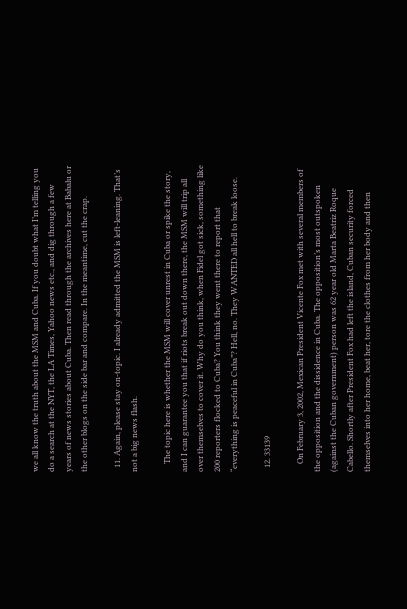we all know the truth about the MSM and Cuba. If you doubt what I’m telling you do a search at the NYT, the LA Times, Yahoo news etc., and dig through a few years of news stories about Cuba. Then read through the archives here at Babalu or the other blogs on the side bar and compare. In the meantime, cut the crap.

  11. Again, please stay on-topic. I already admitted the MSM is left-leaning. That’s not a big news flash.

    The topic here is whether the MSM will cover unrest in Cuba or spike the story, and I can guarantee you that if riots break out down there, the MSM will trip all over themselves to cover it. Why do you think, when Fidel got sick, something like 200 reporters flocked to Cuba? You think they went there to report that “everything is peaceful in Cuba”? Hell, no. They WANTED all hell to break loose.

  12. 33139

    On February 3, 2002, Mexican President Vicente Fox met with several members of the opposition and the dissidence in Cuba. The opposition’s most outspoken (against the Cuban government) person was 62 year old Marta Beatriz Roque Cabello. Shortly after President Fox had left the island, Cuban security forced themselves into her home, beat her, tore the clothes from her body and then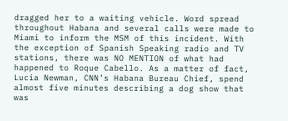dragged her to a waiting vehicle. Word spread throughout Habana and several calls were made to Miami to inform the MSM of this incident. With the exception of Spanish Speaking radio and TV stations, there was NO MENTION of what had happened to Roque Cabello. As a matter of fact, Lucia Newman, CNN’s Habana Bureau Chief, spend almost five minutes describing a dog show that was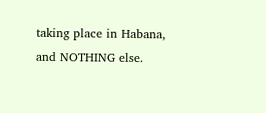taking place in Habana, and NOTHING else.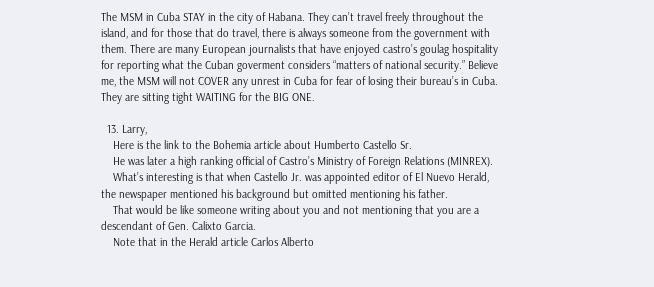The MSM in Cuba STAY in the city of Habana. They can’t travel freely throughout the island, and for those that do travel, there is always someone from the government with them. There are many European journalists that have enjoyed castro’s goulag hospitality for reporting what the Cuban goverment considers “matters of national security.” Believe me, the MSM will not COVER any unrest in Cuba for fear of losing their bureau’s in Cuba. They are sitting tight WAITING for the BIG ONE.

  13. Larry,
    Here is the link to the Bohemia article about Humberto Castello Sr.
    He was later a high ranking official of Castro’s Ministry of Foreign Relations (MINREX).
    What’s interesting is that when Castello Jr. was appointed editor of El Nuevo Herald, the newspaper mentioned his background but omitted mentioning his father.
    That would be like someone writing about you and not mentioning that you are a descendant of Gen. Calixto Garcia.
    Note that in the Herald article Carlos Alberto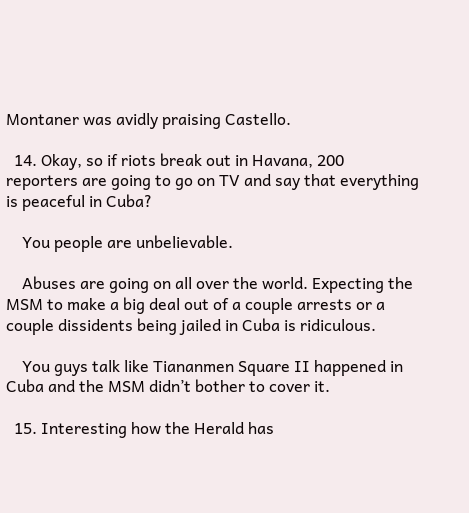Montaner was avidly praising Castello.

  14. Okay, so if riots break out in Havana, 200 reporters are going to go on TV and say that everything is peaceful in Cuba?

    You people are unbelievable.

    Abuses are going on all over the world. Expecting the MSM to make a big deal out of a couple arrests or a couple dissidents being jailed in Cuba is ridiculous.

    You guys talk like Tiananmen Square II happened in Cuba and the MSM didn’t bother to cover it.

  15. Interesting how the Herald has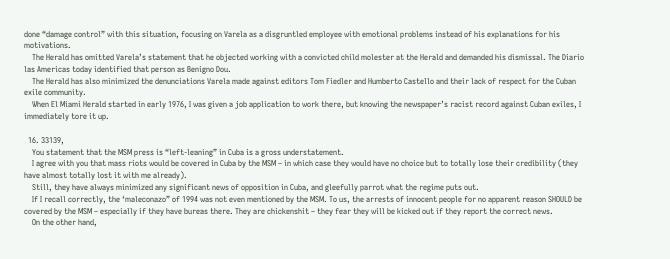done “damage control” with this situation, focusing on Varela as a disgruntled employee with emotional problems instead of his explanations for his motivations.
    The Herald has omitted Varela’s statement that he objected working with a convicted child molester at the Herald and demanded his dismissal. The Diario las Americas today identified that person as Benigno Dou.
    The Herald has also minimized the denunciations Varela made against editors Tom Fiedler and Humberto Castello and their lack of respect for the Cuban exile community.
    When El Miami Herald started in early 1976, I was given a job application to work there, but knowing the newspaper’s racist record against Cuban exiles, I immediately tore it up.

  16. 33139,
    You statement that the MSM press is “left-leaning” in Cuba is a gross understatement.
    I agree with you that mass riots would be covered in Cuba by the MSM – in which case they would have no choice but to totally lose their credibility (they have almost totally lost it with me already).
    Still, they have always minimized any significant news of opposition in Cuba, and gleefully parrot what the regime puts out.
    If I recall correctly, the ‘maleconazo” of 1994 was not even mentioned by the MSM. To us, the arrests of innocent people for no apparent reason SHOULD be covered by the MSM – especially if they have bureas there. They are chickenshit – they fear they will be kicked out if they report the correct news.
    On the other hand,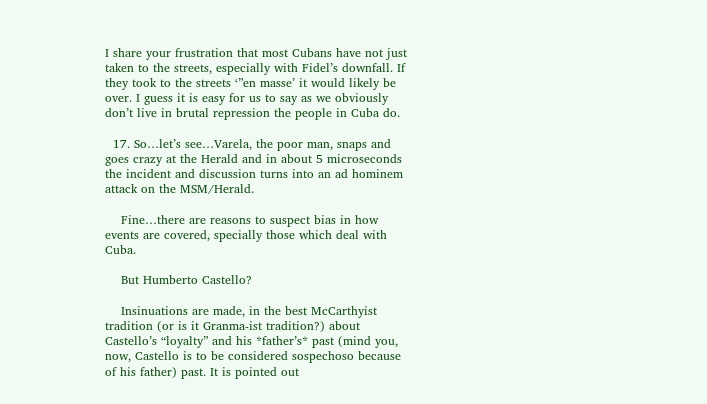I share your frustration that most Cubans have not just taken to the streets, especially with Fidel’s downfall. If they took to the streets ‘”en masse’ it would likely be over. I guess it is easy for us to say as we obviously don’t live in brutal repression the people in Cuba do.

  17. So…let’s see…Varela, the poor man, snaps and goes crazy at the Herald and in about 5 microseconds the incident and discussion turns into an ad hominem attack on the MSM/Herald.

    Fine…there are reasons to suspect bias in how events are covered, specially those which deal with Cuba.

    But Humberto Castello?

    Insinuations are made, in the best McCarthyist tradition (or is it Granma-ist tradition?) about Castello’s “loyalty” and his *father’s* past (mind you, now, Castello is to be considered sospechoso because of his father) past. It is pointed out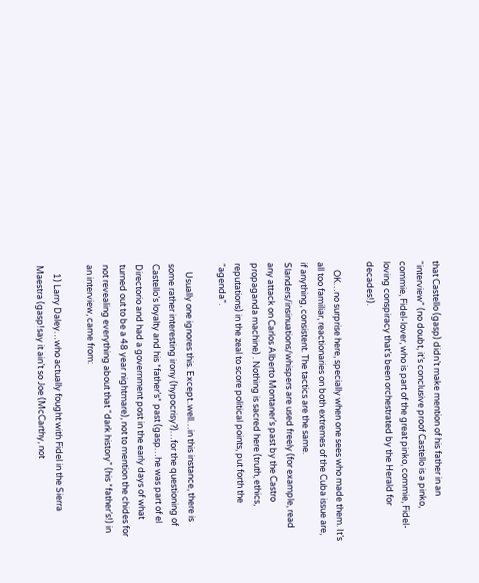that Castello (gasp) didn’t make mention of his father in an “interview” (no doubt, it’s conclusive proof Castello is a pinko, commie, Fidel-lover, who is part of the great pinko, commie, Fidel-loving conspiracy that’s been orchestrated by the Herald for decades!).

    OK…no surprise here, specially when one sees who made them. It’s all too familiar, reactionaries on both extremes of the Cuba issue are, if anything, consistent. The tactics are the same. Slanders/insinuations/whispers are used freely (for example, read any attack on Carlos Alberto Montaner’s past by the Castro propaganda machine) . Nothing is sacred here (truth, ethics, reputations) in the zeal to score political points, put forth the “agenda”.

    Usually one ignores this. Except..well…in this instance, there is some rather interesting irony (hypocrisy?)…for the questioning of Castello’s loyalty and his *father’s* past (gasp…he was part of el Directorio and had a government post in the early days of what turned out to be a 48 year nightmare), not to mention the chides for not revealing everything about that “dark history” (his *father’s!) in an interview, came from:

    1) Larry Daley…who actually fought with Fidel in the Sierra Maestra (gasp!say it ain’t so Joe (McCarthy, not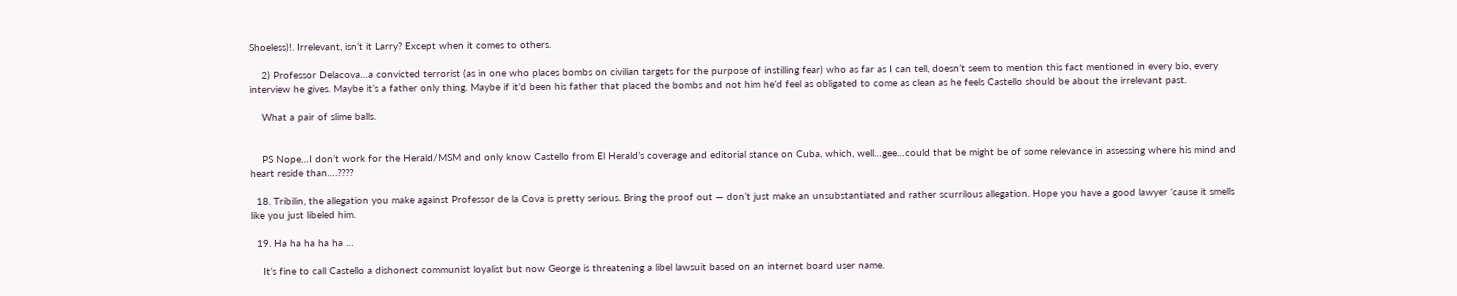Shoeless)!. Irrelevant, isn’t it Larry? Except when it comes to others.

    2) Professor Delacova…a convicted terrorist (as in one who places bombs on civilian targets for the purpose of instilling fear) who as far as I can tell, doesn’t seem to mention this fact mentioned in every bio, every interview he gives. Maybe it’s a father only thing. Maybe if it’d been his father that placed the bombs and not him he’d feel as obligated to come as clean as he feels Castello should be about the irrelevant past.

    What a pair of slime balls.


    PS Nope…I don’t work for the Herald/MSM and only know Castello from El Herald’s coverage and editorial stance on Cuba, which, well…gee…could that be might be of some relevance in assessing where his mind and heart reside than….????

  18. Tribilin, the allegation you make against Professor de la Cova is pretty serious. Bring the proof out — don’t just make an unsubstantiated and rather scurrilous allegation. Hope you have a good lawyer ’cause it smells like you just libeled him.

  19. Ha ha ha ha ha …

    It’s fine to call Castello a dishonest communist loyalist but now George is threatening a libel lawsuit based on an internet board user name.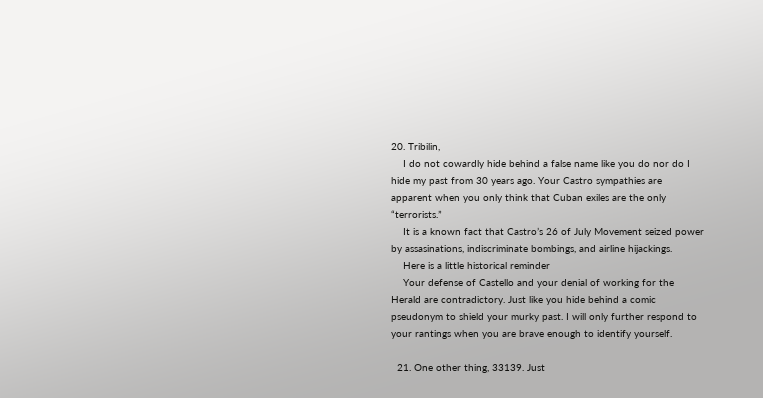20. Tribilin,
    I do not cowardly hide behind a false name like you do nor do I hide my past from 30 years ago. Your Castro sympathies are apparent when you only think that Cuban exiles are the only “terrorists.”
    It is a known fact that Castro’s 26 of July Movement seized power by assasinations, indiscriminate bombings, and airline hijackings.
    Here is a little historical reminder
    Your defense of Castello and your denial of working for the Herald are contradictory. Just like you hide behind a comic pseudonym to shield your murky past. I will only further respond to your rantings when you are brave enough to identify yourself.

  21. One other thing, 33139. Just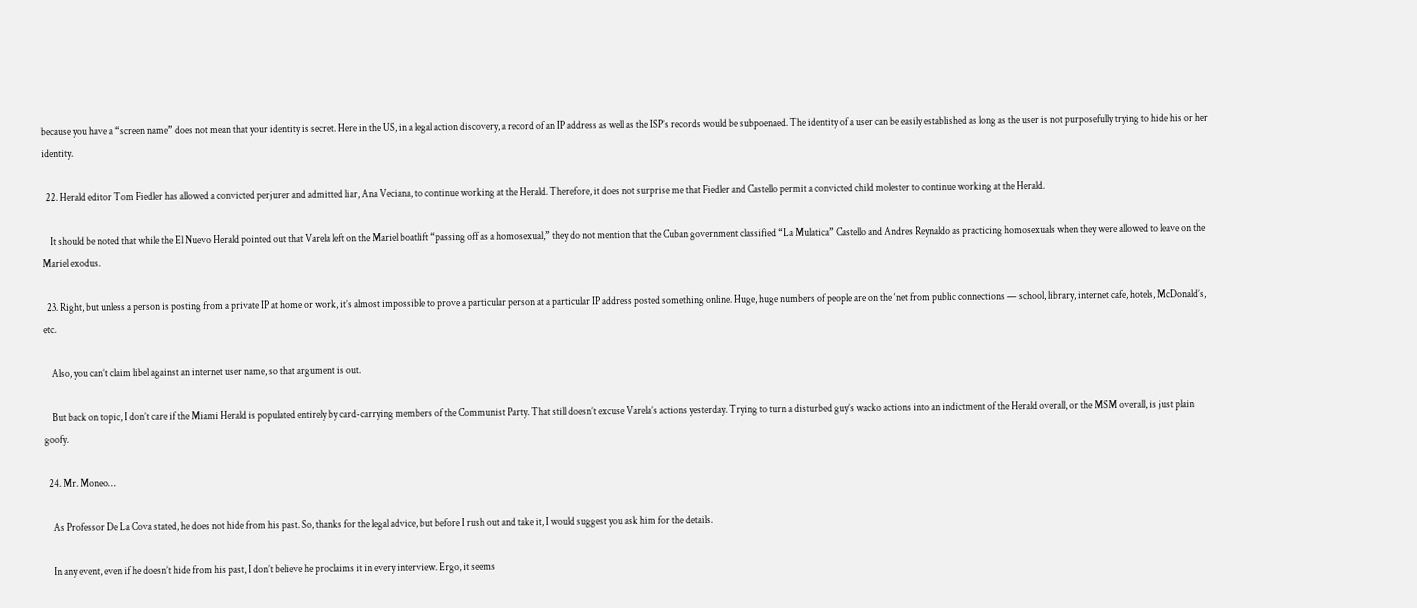because you have a “screen name” does not mean that your identity is secret. Here in the US, in a legal action discovery, a record of an IP address as well as the ISP’s records would be subpoenaed. The identity of a user can be easily established as long as the user is not purposefully trying to hide his or her identity.

  22. Herald editor Tom Fiedler has allowed a convicted perjurer and admitted liar, Ana Veciana, to continue working at the Herald. Therefore, it does not surprise me that Fiedler and Castello permit a convicted child molester to continue working at the Herald.

    It should be noted that while the El Nuevo Herald pointed out that Varela left on the Mariel boatlift “passing off as a homosexual,” they do not mention that the Cuban government classified “La Mulatica” Castello and Andres Reynaldo as practicing homosexuals when they were allowed to leave on the Mariel exodus.

  23. Right, but unless a person is posting from a private IP at home or work, it’s almost impossible to prove a particular person at a particular IP address posted something online. Huge, huge numbers of people are on the ‘net from public connections — school, library, internet cafe, hotels, McDonald’s, etc.

    Also, you can’t claim libel against an internet user name, so that argument is out.

    But back on topic, I don’t care if the Miami Herald is populated entirely by card-carrying members of the Communist Party. That still doesn’t excuse Varela’s actions yesterday. Trying to turn a disturbed guy’s wacko actions into an indictment of the Herald overall, or the MSM overall, is just plain goofy.

  24. Mr. Moneo…

    As Professor De La Cova stated, he does not hide from his past. So, thanks for the legal advice, but before I rush out and take it, I would suggest you ask him for the details.

    In any event, even if he doesn’t hide from his past, I don’t believe he proclaims it in every interview. Ergo, it seems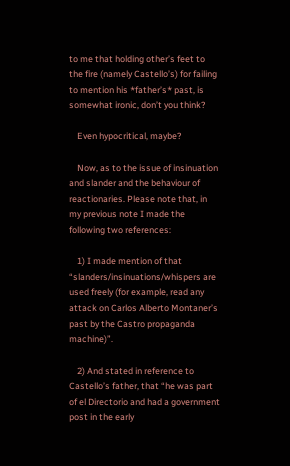to me that holding other’s feet to the fire (namely Castello’s) for failing to mention his *father’s* past, is somewhat ironic, don’t you think?

    Even hypocritical, maybe?

    Now, as to the issue of insinuation and slander and the behaviour of reactionaries. Please note that, in my previous note I made the following two references:

    1) I made mention of that “slanders/insinuations/whispers are used freely (for example, read any attack on Carlos Alberto Montaner’s past by the Castro propaganda machine)”.

    2) And stated in reference to Castello’s father, that “he was part of el Directorio and had a government post in the early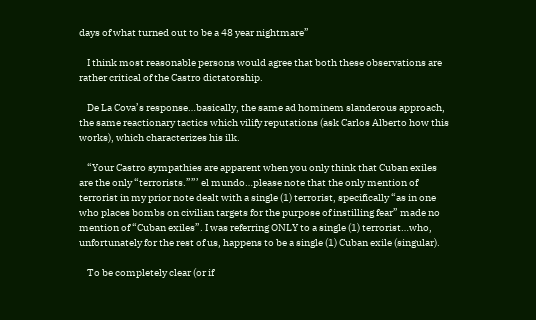days of what turned out to be a 48 year nightmare”

    I think most reasonable persons would agree that both these observations are rather critical of the Castro dictatorship.

    De La Cova’s response…basically, the same ad hominem slanderous approach, the same reactionary tactics which vilify reputations (ask Carlos Alberto how this works), which characterizes his ilk.

    “Your Castro sympathies are apparent when you only think that Cuban exiles are the only “terrorists.””’ el mundo…please note that the only mention of terrorist in my prior note dealt with a single (1) terrorist, specifically “as in one who places bombs on civilian targets for the purpose of instilling fear” made no mention of “Cuban exiles”. I was referring ONLY to a single (1) terrorist…who, unfortunately for the rest of us, happens to be a single (1) Cuban exile (singular).

    To be completely clear (or if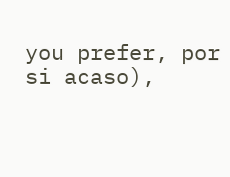you prefer, por si acaso),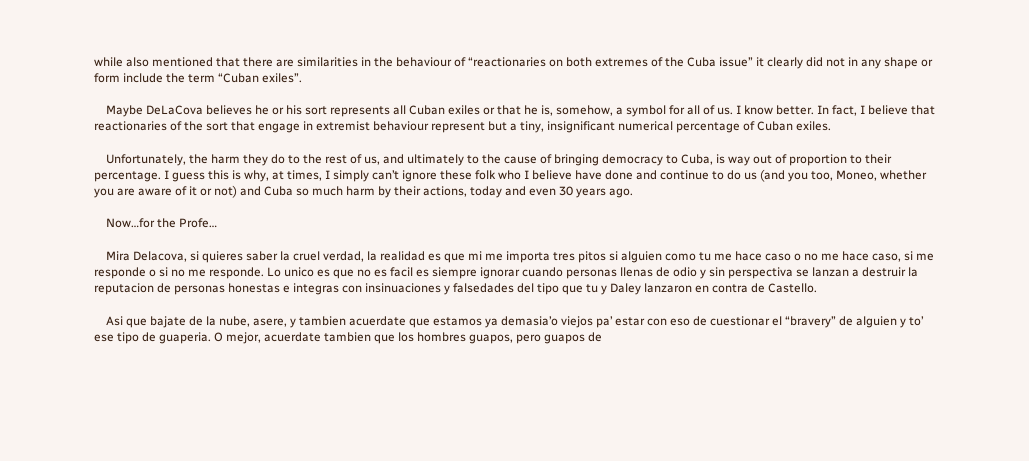while also mentioned that there are similarities in the behaviour of “reactionaries on both extremes of the Cuba issue” it clearly did not in any shape or form include the term “Cuban exiles”.

    Maybe DeLaCova believes he or his sort represents all Cuban exiles or that he is, somehow, a symbol for all of us. I know better. In fact, I believe that reactionaries of the sort that engage in extremist behaviour represent but a tiny, insignificant numerical percentage of Cuban exiles.

    Unfortunately, the harm they do to the rest of us, and ultimately to the cause of bringing democracy to Cuba, is way out of proportion to their percentage. I guess this is why, at times, I simply can’t ignore these folk who I believe have done and continue to do us (and you too, Moneo, whether you are aware of it or not) and Cuba so much harm by their actions, today and even 30 years ago.

    Now…for the Profe…

    Mira Delacova, si quieres saber la cruel verdad, la realidad es que mi me importa tres pitos si alguien como tu me hace caso o no me hace caso, si me responde o si no me responde. Lo unico es que no es facil es siempre ignorar cuando personas llenas de odio y sin perspectiva se lanzan a destruir la reputacion de personas honestas e integras con insinuaciones y falsedades del tipo que tu y Daley lanzaron en contra de Castello.

    Asi que bajate de la nube, asere, y tambien acuerdate que estamos ya demasia’o viejos pa’ estar con eso de cuestionar el “bravery” de alguien y to’ ese tipo de guaperia. O mejor, acuerdate tambien que los hombres guapos, pero guapos de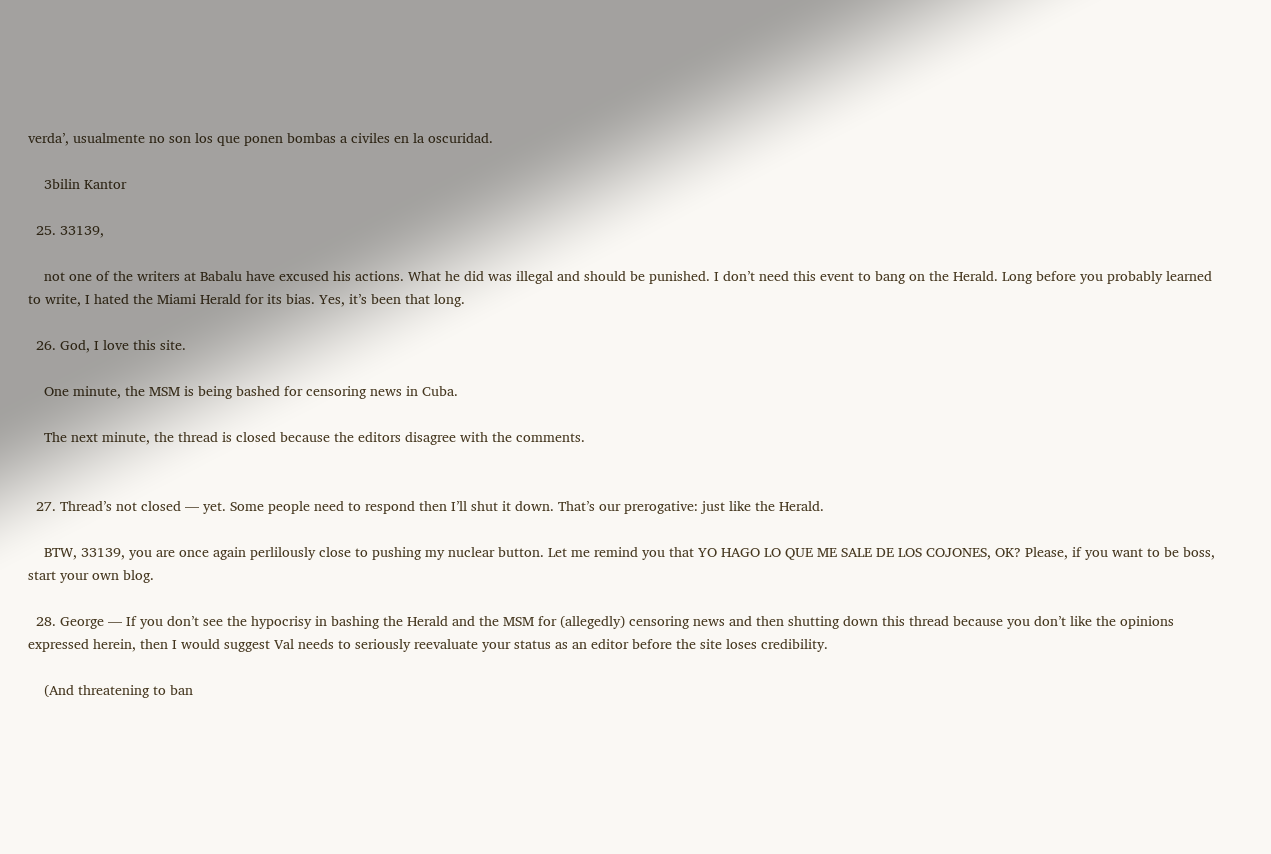verda’, usualmente no son los que ponen bombas a civiles en la oscuridad.

    3bilin Kantor

  25. 33139,

    not one of the writers at Babalu have excused his actions. What he did was illegal and should be punished. I don’t need this event to bang on the Herald. Long before you probably learned to write, I hated the Miami Herald for its bias. Yes, it’s been that long.

  26. God, I love this site.

    One minute, the MSM is being bashed for censoring news in Cuba.

    The next minute, the thread is closed because the editors disagree with the comments.


  27. Thread’s not closed — yet. Some people need to respond then I’ll shut it down. That’s our prerogative: just like the Herald.

    BTW, 33139, you are once again perlilously close to pushing my nuclear button. Let me remind you that YO HAGO LO QUE ME SALE DE LOS COJONES, OK? Please, if you want to be boss, start your own blog.

  28. George — If you don’t see the hypocrisy in bashing the Herald and the MSM for (allegedly) censoring news and then shutting down this thread because you don’t like the opinions expressed herein, then I would suggest Val needs to seriously reevaluate your status as an editor before the site loses credibility.

    (And threatening to ban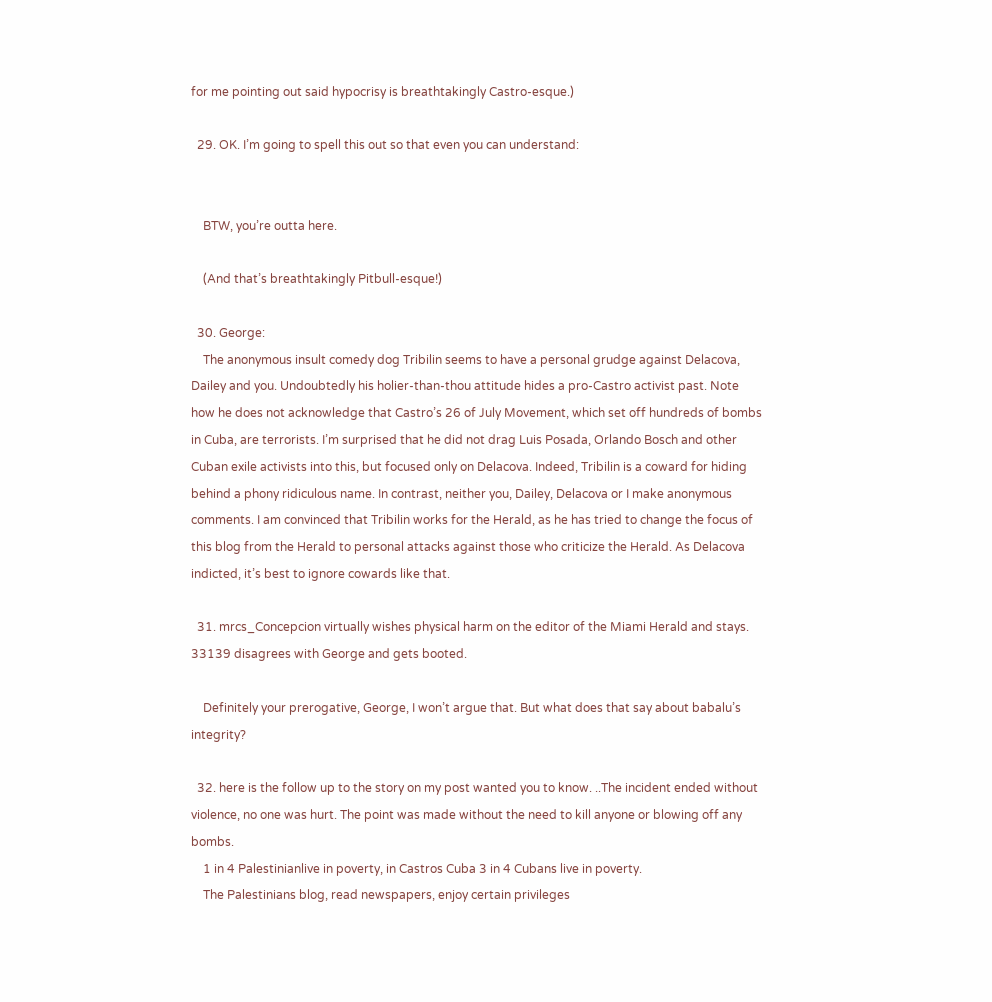for me pointing out said hypocrisy is breathtakingly Castro-esque.)

  29. OK. I’m going to spell this out so that even you can understand:


    BTW, you’re outta here.

    (And that’s breathtakingly Pitbull-esque!)

  30. George:
    The anonymous insult comedy dog Tribilin seems to have a personal grudge against Delacova, Dailey and you. Undoubtedly his holier-than-thou attitude hides a pro-Castro activist past. Note how he does not acknowledge that Castro’s 26 of July Movement, which set off hundreds of bombs in Cuba, are terrorists. I’m surprised that he did not drag Luis Posada, Orlando Bosch and other Cuban exile activists into this, but focused only on Delacova. Indeed, Tribilin is a coward for hiding behind a phony ridiculous name. In contrast, neither you, Dailey, Delacova or I make anonymous comments. I am convinced that Tribilin works for the Herald, as he has tried to change the focus of this blog from the Herald to personal attacks against those who criticize the Herald. As Delacova indicted, it’s best to ignore cowards like that.

  31. mrcs_Concepcion virtually wishes physical harm on the editor of the Miami Herald and stays. 33139 disagrees with George and gets booted.

    Definitely your prerogative, George, I won’t argue that. But what does that say about babalu’s integrity?

  32. here is the follow up to the story on my post wanted you to know. ..The incident ended without violence, no one was hurt. The point was made without the need to kill anyone or blowing off any bombs.
    1 in 4 Palestinianlive in poverty, in Castros Cuba 3 in 4 Cubans live in poverty.
    The Palestinians blog, read newspapers, enjoy certain privileges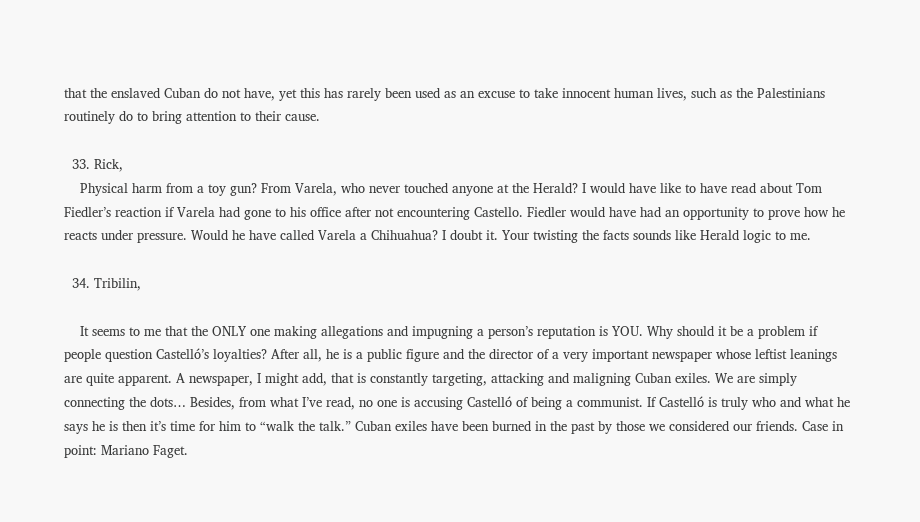that the enslaved Cuban do not have, yet this has rarely been used as an excuse to take innocent human lives, such as the Palestinians routinely do to bring attention to their cause.

  33. Rick,
    Physical harm from a toy gun? From Varela, who never touched anyone at the Herald? I would have like to have read about Tom Fiedler’s reaction if Varela had gone to his office after not encountering Castello. Fiedler would have had an opportunity to prove how he reacts under pressure. Would he have called Varela a Chihuahua? I doubt it. Your twisting the facts sounds like Herald logic to me.

  34. Tribilin,

    It seems to me that the ONLY one making allegations and impugning a person’s reputation is YOU. Why should it be a problem if people question Castelló’s loyalties? After all, he is a public figure and the director of a very important newspaper whose leftist leanings are quite apparent. A newspaper, I might add, that is constantly targeting, attacking and maligning Cuban exiles. We are simply connecting the dots… Besides, from what I’ve read, no one is accusing Castelló of being a communist. If Castelló is truly who and what he says he is then it’s time for him to “walk the talk.” Cuban exiles have been burned in the past by those we considered our friends. Case in point: Mariano Faget.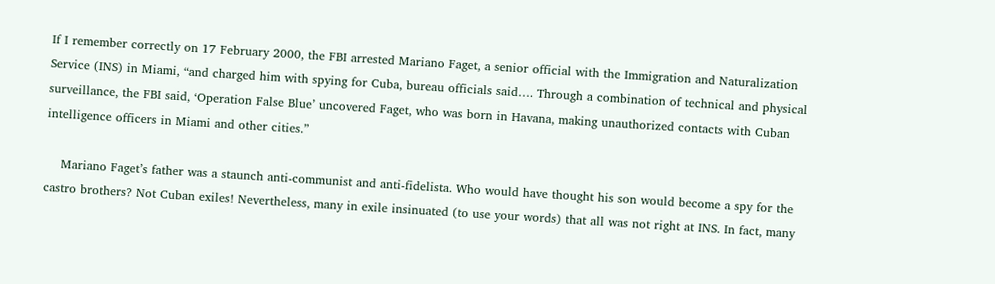If I remember correctly on 17 February 2000, the FBI arrested Mariano Faget, a senior official with the Immigration and Naturalization Service (INS) in Miami, “and charged him with spying for Cuba, bureau officials said…. Through a combination of technical and physical surveillance, the FBI said, ‘Operation False Blue’ uncovered Faget, who was born in Havana, making unauthorized contacts with Cuban intelligence officers in Miami and other cities.”

    Mariano Faget’s father was a staunch anti-communist and anti-fidelista. Who would have thought his son would become a spy for the castro brothers? Not Cuban exiles! Nevertheless, many in exile insinuated (to use your words) that all was not right at INS. In fact, many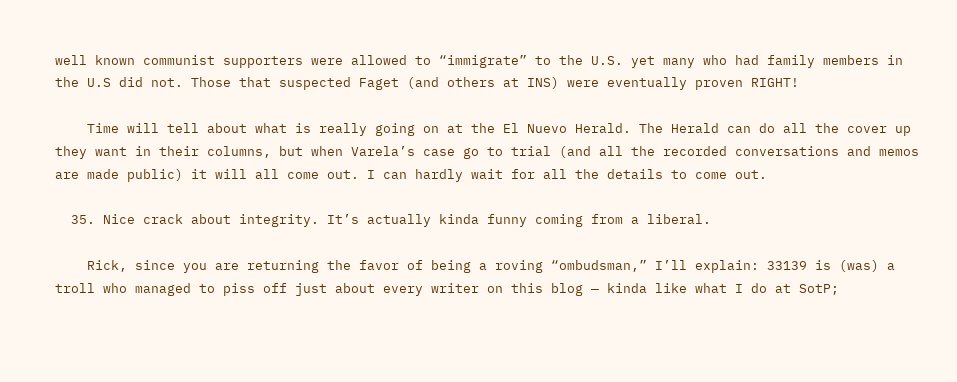well known communist supporters were allowed to “immigrate” to the U.S. yet many who had family members in the U.S did not. Those that suspected Faget (and others at INS) were eventually proven RIGHT!

    Time will tell about what is really going on at the El Nuevo Herald. The Herald can do all the cover up they want in their columns, but when Varela’s case go to trial (and all the recorded conversations and memos are made public) it will all come out. I can hardly wait for all the details to come out.

  35. Nice crack about integrity. It’s actually kinda funny coming from a liberal.

    Rick, since you are returning the favor of being a roving “ombudsman,” I’ll explain: 33139 is (was) a troll who managed to piss off just about every writer on this blog — kinda like what I do at SotP;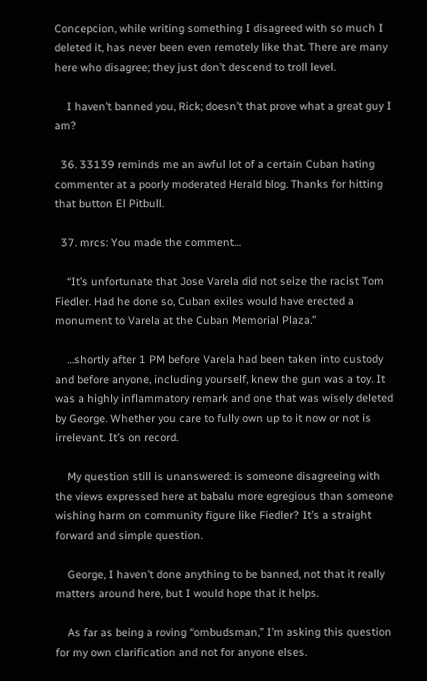Concepcion, while writing something I disagreed with so much I deleted it, has never been even remotely like that. There are many here who disagree; they just don’t descend to troll level.

    I haven’t banned you, Rick; doesn’t that prove what a great guy I am?

  36. 33139 reminds me an awful lot of a certain Cuban hating commenter at a poorly moderated Herald blog. Thanks for hitting that button El Pitbull.

  37. mrcs: You made the comment…

    “It’s unfortunate that Jose Varela did not seize the racist Tom Fiedler. Had he done so, Cuban exiles would have erected a monument to Varela at the Cuban Memorial Plaza.”

    …shortly after 1 PM before Varela had been taken into custody and before anyone, including yourself, knew the gun was a toy. It was a highly inflammatory remark and one that was wisely deleted by George. Whether you care to fully own up to it now or not is irrelevant. It’s on record.

    My question still is unanswered: is someone disagreeing with the views expressed here at babalu more egregious than someone wishing harm on community figure like Fiedler? It’s a straight forward and simple question.

    George, I haven’t done anything to be banned, not that it really matters around here, but I would hope that it helps.

    As far as being a roving “ombudsman,” I’m asking this question for my own clarification and not for anyone elses.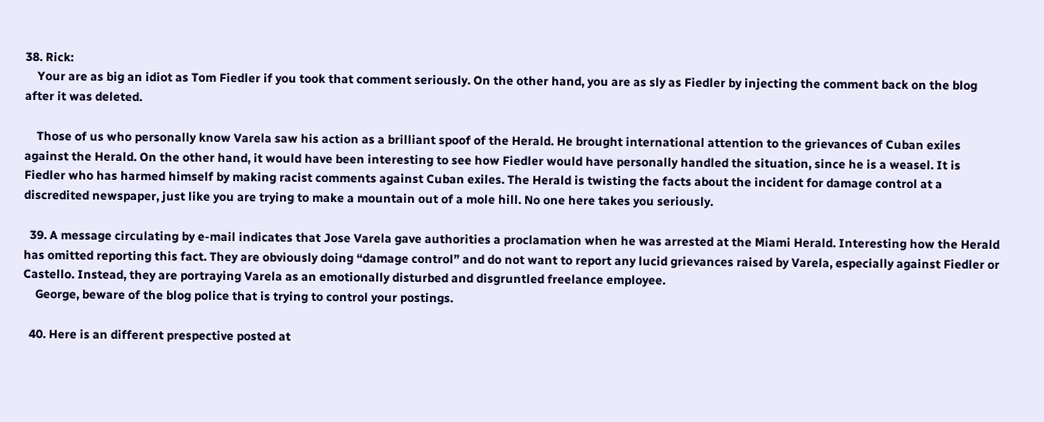38. Rick:
    Your are as big an idiot as Tom Fiedler if you took that comment seriously. On the other hand, you are as sly as Fiedler by injecting the comment back on the blog after it was deleted.

    Those of us who personally know Varela saw his action as a brilliant spoof of the Herald. He brought international attention to the grievances of Cuban exiles against the Herald. On the other hand, it would have been interesting to see how Fiedler would have personally handled the situation, since he is a weasel. It is Fiedler who has harmed himself by making racist comments against Cuban exiles. The Herald is twisting the facts about the incident for damage control at a discredited newspaper, just like you are trying to make a mountain out of a mole hill. No one here takes you seriously.

  39. A message circulating by e-mail indicates that Jose Varela gave authorities a proclamation when he was arrested at the Miami Herald. Interesting how the Herald has omitted reporting this fact. They are obviously doing “damage control” and do not want to report any lucid grievances raised by Varela, especially against Fiedler or Castello. Instead, they are portraying Varela as an emotionally disturbed and disgruntled freelance employee.
    George, beware of the blog police that is trying to control your postings.

  40. Here is an different prespective posted at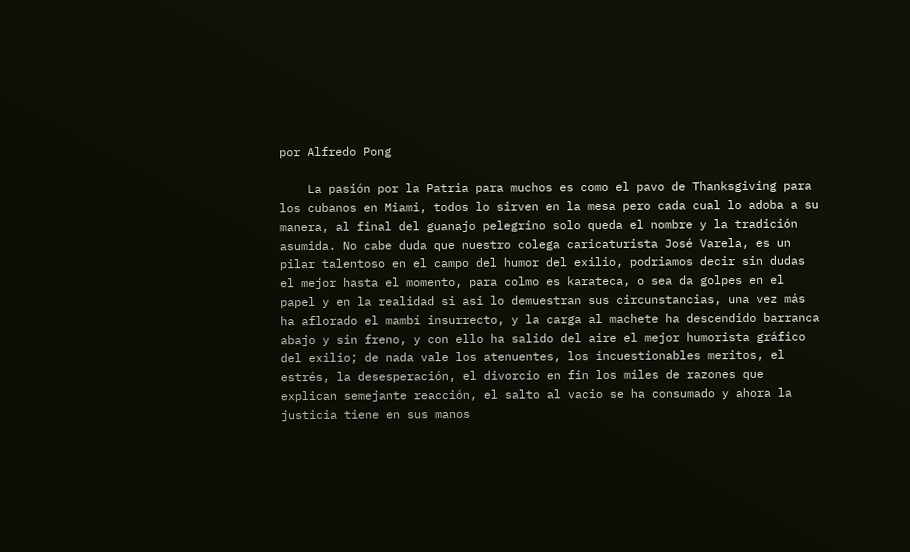por Alfredo Pong

    La pasión por la Patria para muchos es como el pavo de Thanksgiving para los cubanos en Miami, todos lo sirven en la mesa pero cada cual lo adoba a su manera, al final del guanajo pelegrino solo queda el nombre y la tradición asumida. No cabe duda que nuestro colega caricaturista José Varela, es un pilar talentoso en el campo del humor del exilio, podriamos decir sin dudas el mejor hasta el momento, para colmo es karateca, o sea da golpes en el papel y en la realidad si asi lo demuestran sus circunstancias, una vez más ha aflorado el mambí insurrecto, y la carga al machete ha descendido barranca abajo y sin freno, y con ello ha salido del aire el mejor humorista gráfico del exilio; de nada vale los atenuentes, los incuestionables meritos, el estrés, la desesperación, el divorcio en fin los miles de razones que explican semejante reacción, el salto al vacio se ha consumado y ahora la justicia tiene en sus manos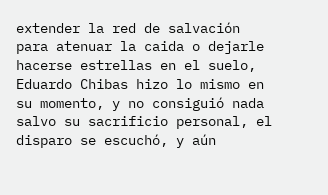extender la red de salvación para atenuar la caida o dejarle hacerse estrellas en el suelo, Eduardo Chibas hizo lo mismo en su momento, y no consiguió nada salvo su sacrificio personal, el disparo se escuchó, y aún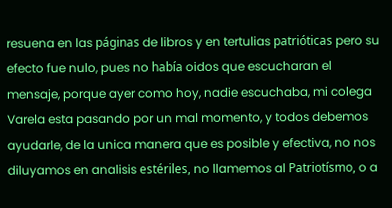resuena en las páginas de libros y en tertulias patrióticas pero su efecto fue nulo, pues no había oidos que escucharan el mensaje, porque ayer como hoy, nadie escuchaba, mi colega Varela esta pasando por un mal momento, y todos debemos ayudarle, de la unica manera que es posible y efectiva, no nos diluyamos en analisis estériles, no llamemos al Patriotísmo, o a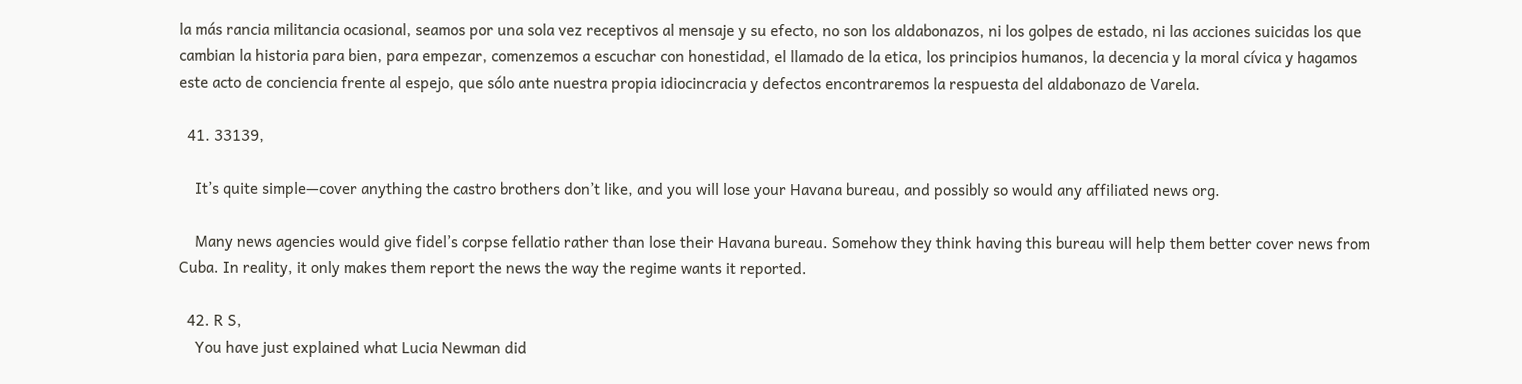la más rancia militancia ocasional, seamos por una sola vez receptivos al mensaje y su efecto, no son los aldabonazos, ni los golpes de estado, ni las acciones suicidas los que cambian la historia para bien, para empezar, comenzemos a escuchar con honestidad, el llamado de la etica, los principios humanos, la decencia y la moral cívica y hagamos este acto de conciencia frente al espejo, que sólo ante nuestra propia idiocincracia y defectos encontraremos la respuesta del aldabonazo de Varela.

  41. 33139,

    It’s quite simple—cover anything the castro brothers don’t like, and you will lose your Havana bureau, and possibly so would any affiliated news org.

    Many news agencies would give fidel’s corpse fellatio rather than lose their Havana bureau. Somehow they think having this bureau will help them better cover news from Cuba. In reality, it only makes them report the news the way the regime wants it reported.

  42. R S,
    You have just explained what Lucia Newman did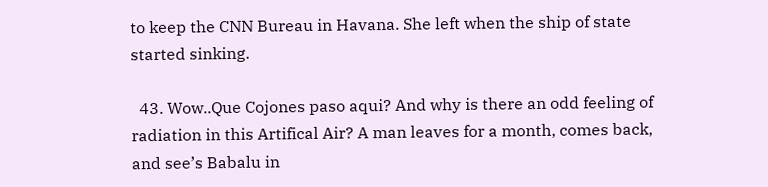to keep the CNN Bureau in Havana. She left when the ship of state started sinking.

  43. Wow..Que Cojones paso aqui? And why is there an odd feeling of radiation in this Artifical Air? A man leaves for a month, comes back, and see’s Babalu in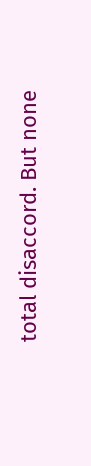total disaccord. But none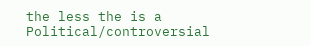the less the is a Political/controversial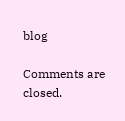blog

Comments are closed.